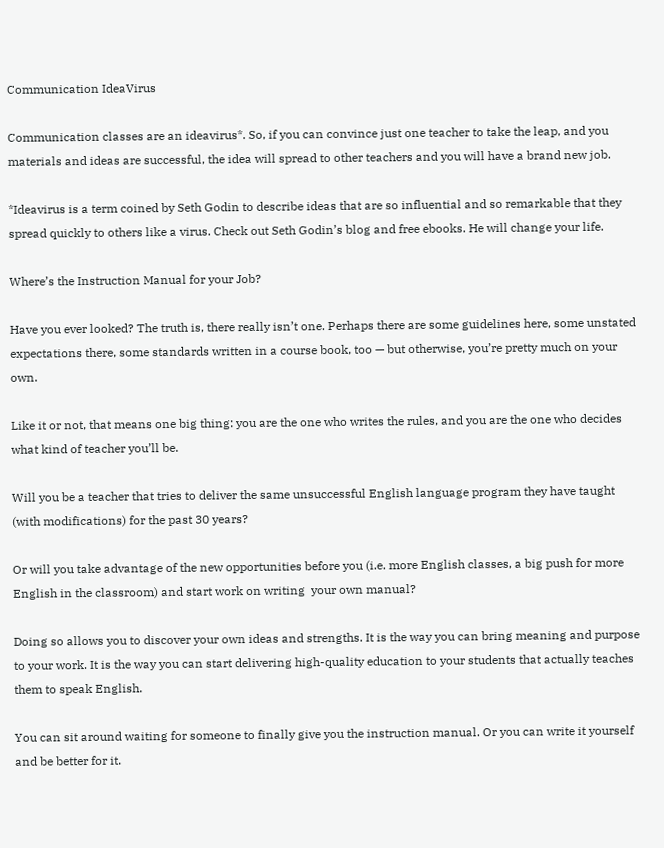Communication IdeaVirus

Communication classes are an ideavirus*. So, if you can convince just one teacher to take the leap, and you materials and ideas are successful, the idea will spread to other teachers and you will have a brand new job.

*Ideavirus is a term coined by Seth Godin to describe ideas that are so influential and so remarkable that they spread quickly to others like a virus. Check out Seth Godin’s blog and free ebooks. He will change your life.

Where’s the Instruction Manual for your Job?

Have you ever looked? The truth is, there really isn’t one. Perhaps there are some guidelines here, some unstated expectations there, some standards written in a course book, too — but otherwise, you’re pretty much on your own.

Like it or not, that means one big thing: you are the one who writes the rules, and you are the one who decides what kind of teacher you’ll be.

Will you be a teacher that tries to deliver the same unsuccessful English language program they have taught (with modifications) for the past 30 years?

Or will you take advantage of the new opportunities before you (i.e. more English classes, a big push for more English in the classroom) and start work on writing  your own manual?

Doing so allows you to discover your own ideas and strengths. It is the way you can bring meaning and purpose to your work. It is the way you can start delivering high-quality education to your students that actually teaches them to speak English.

You can sit around waiting for someone to finally give you the instruction manual. Or you can write it yourself and be better for it.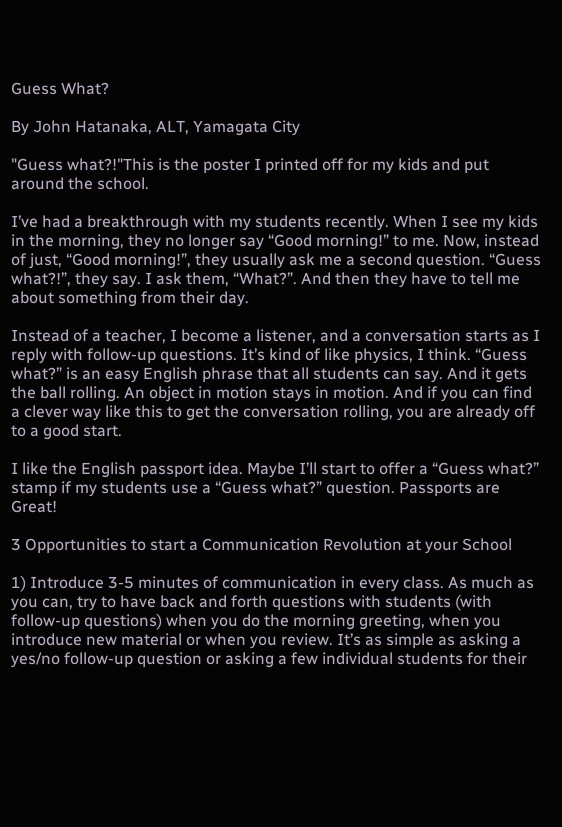Guess What?

By John Hatanaka, ALT, Yamagata City

"Guess what?!"This is the poster I printed off for my kids and put around the school.

I’ve had a breakthrough with my students recently. When I see my kids in the morning, they no longer say “Good morning!” to me. Now, instead of just, “Good morning!”, they usually ask me a second question. “Guess what?!”, they say. I ask them, “What?”. And then they have to tell me about something from their day.

Instead of a teacher, I become a listener, and a conversation starts as I reply with follow-up questions. It’s kind of like physics, I think. “Guess what?” is an easy English phrase that all students can say. And it gets the ball rolling. An object in motion stays in motion. And if you can find a clever way like this to get the conversation rolling, you are already off to a good start.

I like the English passport idea. Maybe I’ll start to offer a “Guess what?” stamp if my students use a “Guess what?” question. Passports are Great!

3 Opportunities to start a Communication Revolution at your School

1) Introduce 3-5 minutes of communication in every class. As much as you can, try to have back and forth questions with students (with follow-up questions) when you do the morning greeting, when you introduce new material or when you review. It’s as simple as asking a yes/no follow-up question or asking a few individual students for their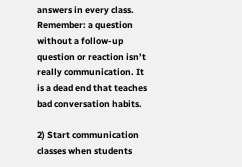answers in every class. Remember: a question without a follow-up question or reaction isn’t really communication. It is a dead end that teaches bad conversation habits.

2) Start communication classes when students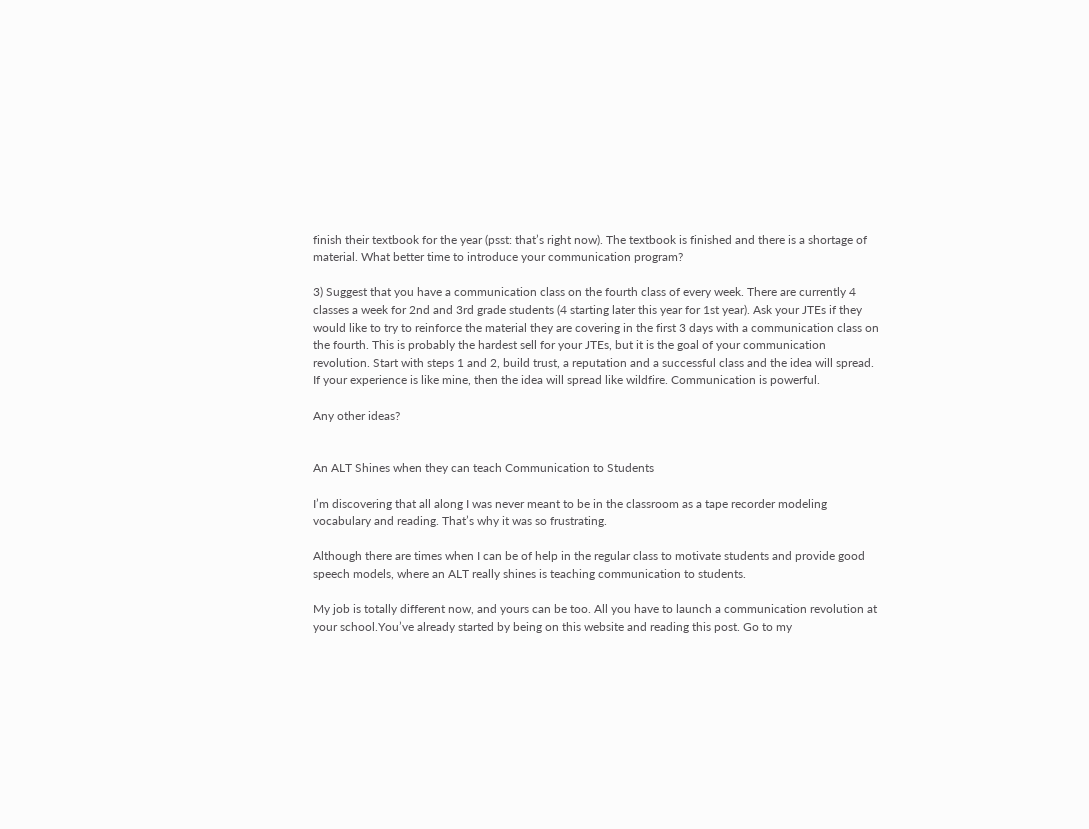finish their textbook for the year (psst: that’s right now). The textbook is finished and there is a shortage of material. What better time to introduce your communication program?

3) Suggest that you have a communication class on the fourth class of every week. There are currently 4 classes a week for 2nd and 3rd grade students (4 starting later this year for 1st year). Ask your JTEs if they would like to try to reinforce the material they are covering in the first 3 days with a communication class on the fourth. This is probably the hardest sell for your JTEs, but it is the goal of your communication revolution. Start with steps 1 and 2, build trust, a reputation and a successful class and the idea will spread. If your experience is like mine, then the idea will spread like wildfire. Communication is powerful.

Any other ideas?


An ALT Shines when they can teach Communication to Students

I’m discovering that all along I was never meant to be in the classroom as a tape recorder modeling vocabulary and reading. That’s why it was so frustrating.

Although there are times when I can be of help in the regular class to motivate students and provide good speech models, where an ALT really shines is teaching communication to students.

My job is totally different now, and yours can be too. All you have to launch a communication revolution at your school.You’ve already started by being on this website and reading this post. Go to my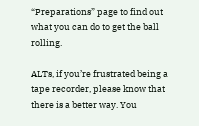“Preparations” page to find out what you can do to get the ball rolling.

ALTs, if you’re frustrated being a tape recorder, please know that there is a better way. You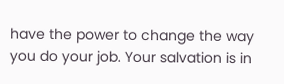have the power to change the way you do your job. Your salvation is in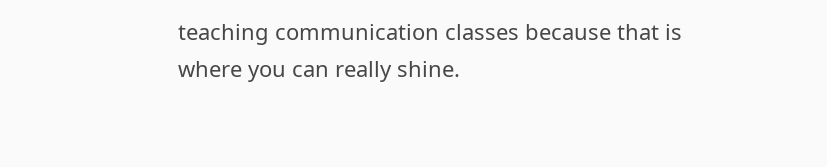teaching communication classes because that is where you can really shine.